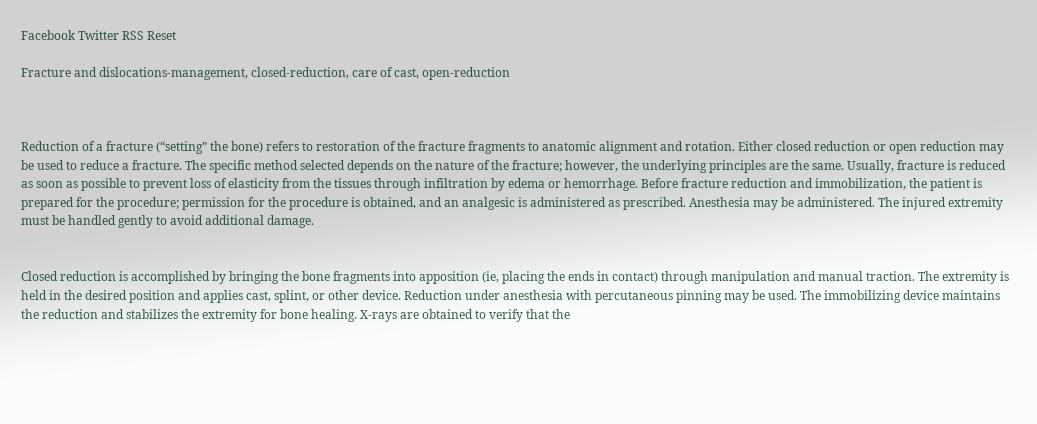Facebook Twitter RSS Reset

Fracture and dislocations-management, closed-reduction, care of cast, open-reduction



Reduction of a fracture (“setting” the bone) refers to restoration of the fracture fragments to anatomic alignment and rotation. Either closed reduction or open reduction may be used to reduce a fracture. The specific method selected depends on the nature of the fracture; however, the underlying principles are the same. Usually, fracture is reduced as soon as possible to prevent loss of elasticity from the tissues through infiltration by edema or hemorrhage. Before fracture reduction and immobilization, the patient is prepared for the procedure; permission for the procedure is obtained, and an analgesic is administered as prescribed. Anesthesia may be administered. The injured extremity must be handled gently to avoid additional damage.


Closed reduction is accomplished by bringing the bone fragments into apposition (ie, placing the ends in contact) through manipulation and manual traction. The extremity is held in the desired position and applies cast, splint, or other device. Reduction under anesthesia with percutaneous pinning may be used. The immobilizing device maintains the reduction and stabilizes the extremity for bone healing. X-rays are obtained to verify that the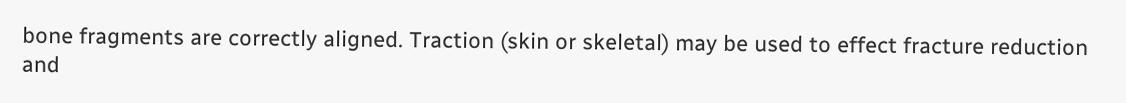bone fragments are correctly aligned. Traction (skin or skeletal) may be used to effect fracture reduction and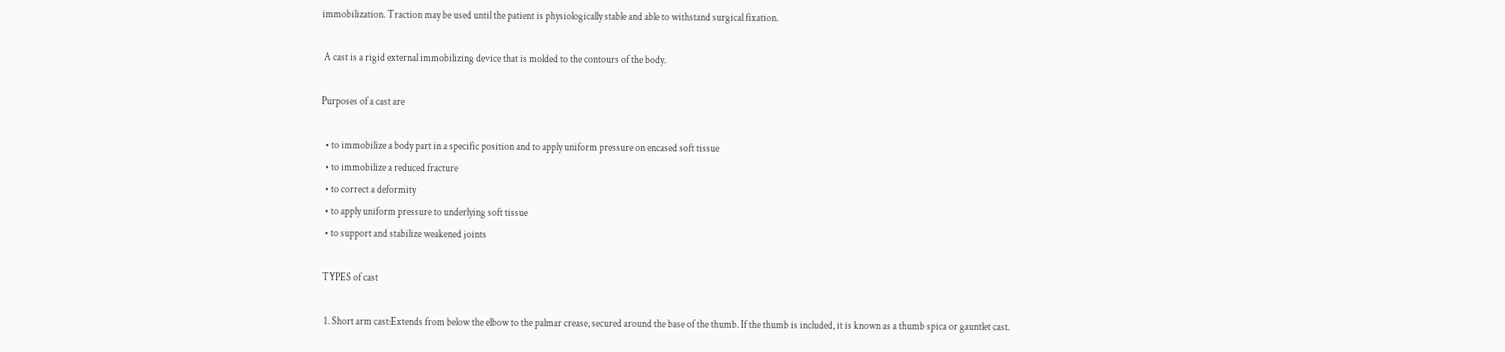immobilization. Traction may be used until the patient is physiologically stable and able to withstand surgical fixation.

 A cast is a rigid external immobilizing device that is molded to the contours of the body.

Purposes of a cast are

  • to immobilize a body part in a specific position and to apply uniform pressure on encased soft tissue
  • to immobilize a reduced fracture
  • to correct a deformity
  • to apply uniform pressure to underlying soft tissue
  • to support and stabilize weakened joints

 TYPES of cast

  1. Short arm cast:Extends from below the elbow to the palmar crease, secured around the base of the thumb. If the thumb is included, it is known as a thumb spica or gauntlet cast.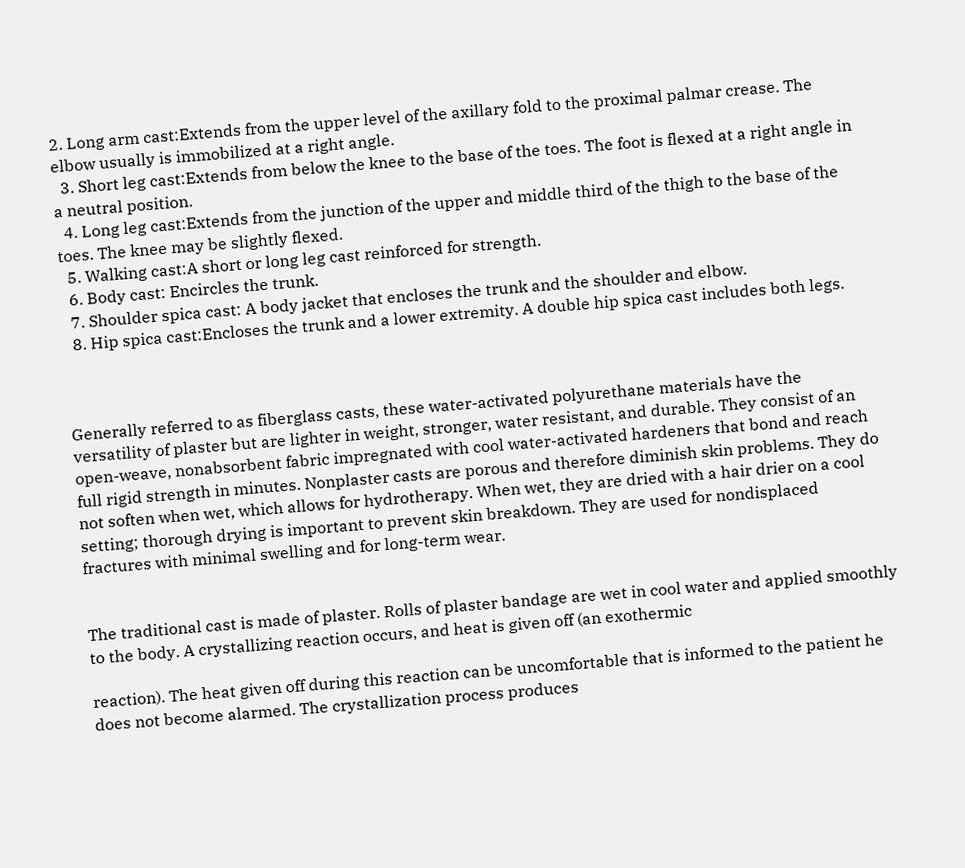2. Long arm cast:Extends from the upper level of the axillary fold to the proximal palmar crease. The elbow usually is immobilized at a right angle.
  3. Short leg cast:Extends from below the knee to the base of the toes. The foot is flexed at a right angle in a neutral position.
  4. Long leg cast:Extends from the junction of the upper and middle third of the thigh to the base of the toes. The knee may be slightly flexed.
  5. Walking cast:A short or long leg cast reinforced for strength.
  6. Body cast: Encircles the trunk.
  7. Shoulder spica cast: A body jacket that encloses the trunk and the shoulder and elbow.
  8. Hip spica cast:Encloses the trunk and a lower extremity. A double hip spica cast includes both legs.



Generally referred to as fiberglass casts, these water-activated polyurethane materials have the versatility of plaster but are lighter in weight, stronger, water resistant, and durable. They consist of an open-weave, nonabsorbent fabric impregnated with cool water-activated hardeners that bond and reach full rigid strength in minutes. Nonplaster casts are porous and therefore diminish skin problems. They do not soften when wet, which allows for hydrotherapy. When wet, they are dried with a hair drier on a cool setting; thorough drying is important to prevent skin breakdown. They are used for nondisplaced fractures with minimal swelling and for long-term wear.


The traditional cast is made of plaster. Rolls of plaster bandage are wet in cool water and applied smoothly to the body. A crystallizing reaction occurs, and heat is given off (an exothermic

reaction). The heat given off during this reaction can be uncomfortable that is informed to the patient he does not become alarmed. The crystallization process produces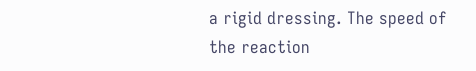a rigid dressing. The speed of the reaction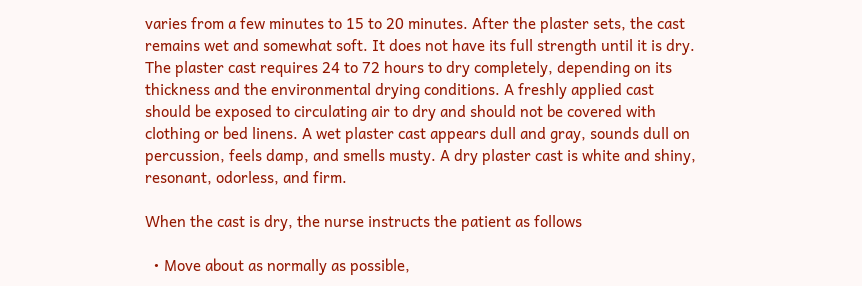varies from a few minutes to 15 to 20 minutes. After the plaster sets, the cast remains wet and somewhat soft. It does not have its full strength until it is dry. The plaster cast requires 24 to 72 hours to dry completely, depending on its thickness and the environmental drying conditions. A freshly applied cast should be exposed to circulating air to dry and should not be covered with clothing or bed linens. A wet plaster cast appears dull and gray, sounds dull on percussion, feels damp, and smells musty. A dry plaster cast is white and shiny, resonant, odorless, and firm.

When the cast is dry, the nurse instructs the patient as follows

  • Move about as normally as possible,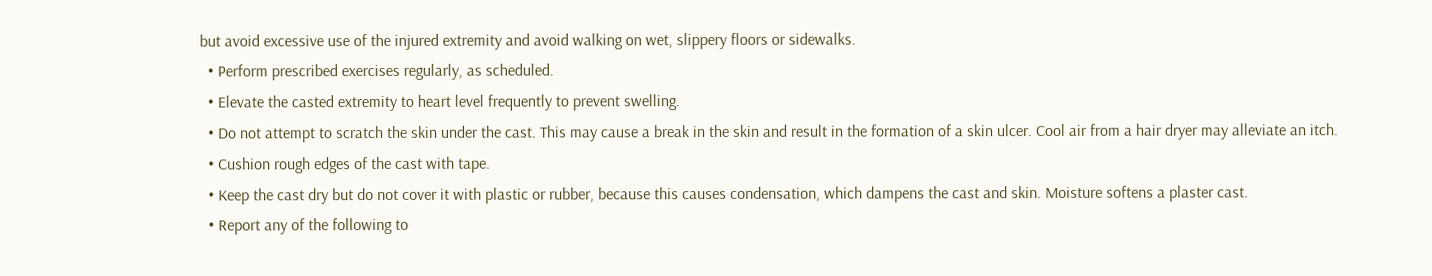but avoid excessive use of the injured extremity and avoid walking on wet, slippery floors or sidewalks.
  • Perform prescribed exercises regularly, as scheduled.
  • Elevate the casted extremity to heart level frequently to prevent swelling.
  • Do not attempt to scratch the skin under the cast. This may cause a break in the skin and result in the formation of a skin ulcer. Cool air from a hair dryer may alleviate an itch.
  • Cushion rough edges of the cast with tape.
  • Keep the cast dry but do not cover it with plastic or rubber, because this causes condensation, which dampens the cast and skin. Moisture softens a plaster cast.
  • Report any of the following to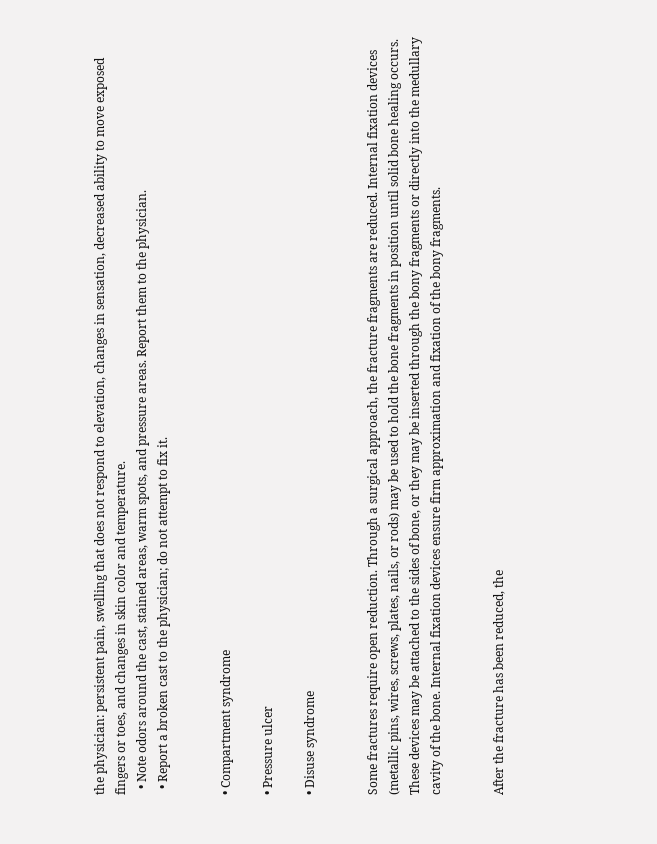the physician: persistent pain, swelling that does not respond to elevation, changes in sensation, decreased ability to move exposed fingers or toes, and changes in skin color and temperature.
  • Note odors around the cast, stained areas, warm spots, and pressure areas. Report them to the physician.
  • Report a broken cast to the physician; do not attempt to fix it.


• Compartment syndrome

• Pressure ulcer

• Disuse syndrome


Some fractures require open reduction. Through a surgical approach, the fracture fragments are reduced. Internal fixation devices (metallic pins, wires, screws, plates, nails, or rods) may be used to hold the bone fragments in position until solid bone healing occurs. These devices may be attached to the sides of bone, or they may be inserted through the bony fragments or directly into the medullary cavity of the bone. Internal fixation devices ensure firm approximation and fixation of the bony fragments.


After the fracture has been reduced, the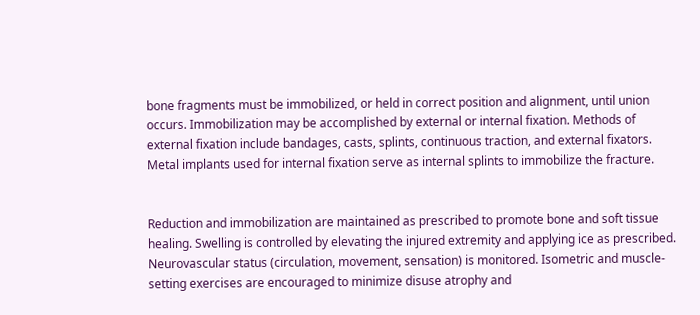bone fragments must be immobilized, or held in correct position and alignment, until union occurs. Immobilization may be accomplished by external or internal fixation. Methods of external fixation include bandages, casts, splints, continuous traction, and external fixators. Metal implants used for internal fixation serve as internal splints to immobilize the fracture.


Reduction and immobilization are maintained as prescribed to promote bone and soft tissue healing. Swelling is controlled by elevating the injured extremity and applying ice as prescribed. Neurovascular status (circulation, movement, sensation) is monitored. Isometric and muscle-setting exercises are encouraged to minimize disuse atrophy and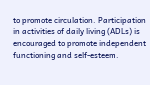to promote circulation. Participation in activities of daily living (ADLs) is encouraged to promote independent functioning and self-esteem.